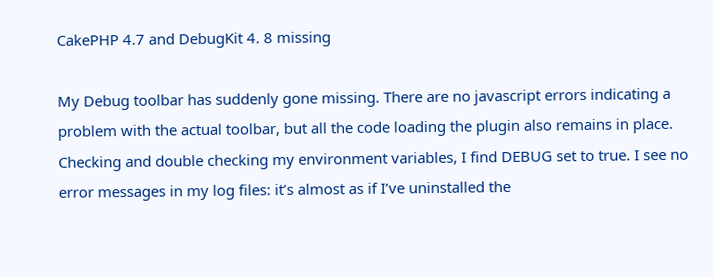CakePHP 4.7 and DebugKit 4. 8 missing

My Debug toolbar has suddenly gone missing. There are no javascript errors indicating a problem with the actual toolbar, but all the code loading the plugin also remains in place. Checking and double checking my environment variables, I find DEBUG set to true. I see no error messages in my log files: it’s almost as if I’ve uninstalled the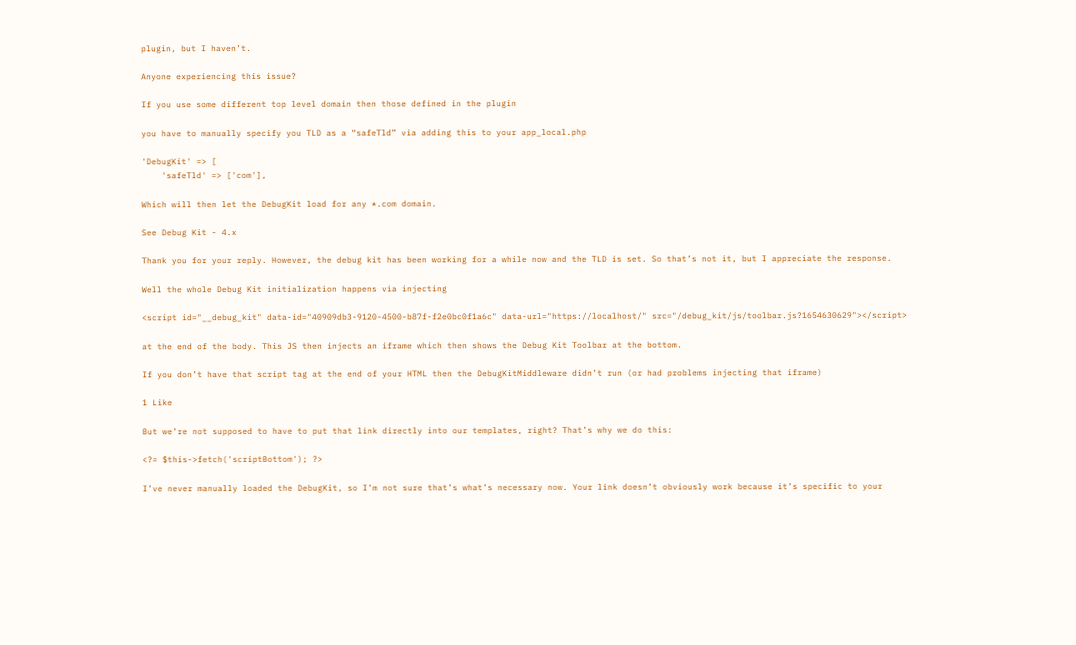plugin, but I haven’t.

Anyone experiencing this issue?

If you use some different top level domain then those defined in the plugin

you have to manually specify you TLD as a “safeTld” via adding this to your app_local.php

'DebugKit' => [
    'safeTld' => ['com'],

Which will then let the DebugKit load for any *.com domain.

See Debug Kit - 4.x

Thank you for your reply. However, the debug kit has been working for a while now and the TLD is set. So that’s not it, but I appreciate the response.

Well the whole Debug Kit initialization happens via injecting

<script id="__debug_kit" data-id="40909db3-9120-4500-b87f-f2e0bc0f1a6c" data-url="https://localhost/" src="/debug_kit/js/toolbar.js?1654630629"></script>

at the end of the body. This JS then injects an iframe which then shows the Debug Kit Toolbar at the bottom.

If you don’t have that script tag at the end of your HTML then the DebugKitMiddleware didn’t run (or had problems injecting that iframe)

1 Like

But we’re not supposed to have to put that link directly into our templates, right? That’s why we do this:

<?= $this->fetch('scriptBottom'); ?>

I’ve never manually loaded the DebugKit, so I’m not sure that’s what’s necessary now. Your link doesn’t obviously work because it’s specific to your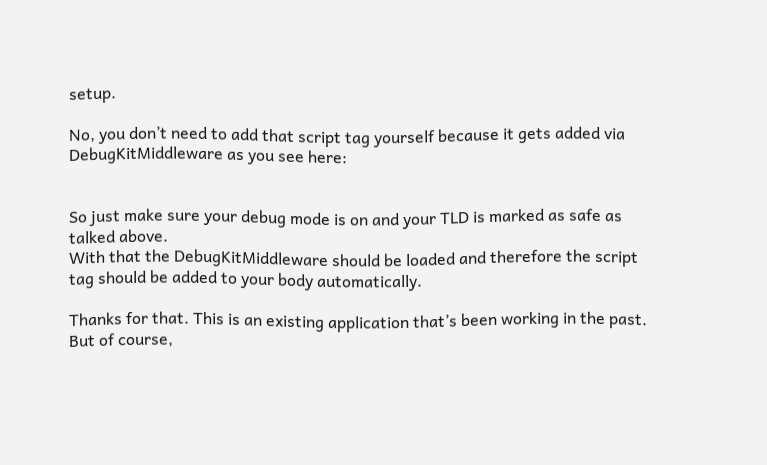setup.

No, you don’t need to add that script tag yourself because it gets added via DebugKitMiddleware as you see here:


So just make sure your debug mode is on and your TLD is marked as safe as talked above.
With that the DebugKitMiddleware should be loaded and therefore the script tag should be added to your body automatically.

Thanks for that. This is an existing application that’s been working in the past. But of course,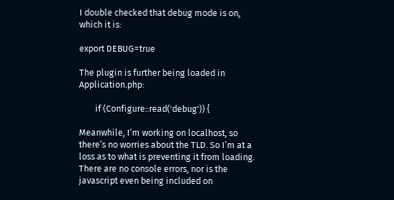I double checked that debug mode is on, which it is:

export DEBUG=true

The plugin is further being loaded in Application.php:

        if (Configure::read('debug')) {

Meanwhile, I’m working on localhost, so there’s no worries about the TLD. So I’m at a loss as to what is preventing it from loading. There are no console errors, nor is the javascript even being included on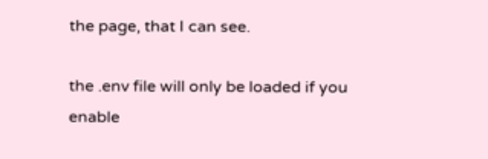the page, that I can see.

the .env file will only be loaded if you enable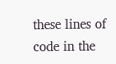these lines of code in the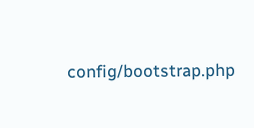config/bootstrap.php